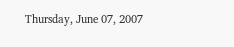Thursday, June 07, 2007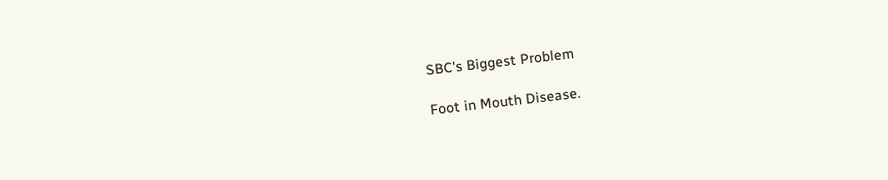SBC's Biggest Problem

Foot in Mouth Disease.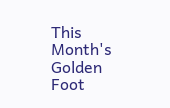This Month's Golden Foot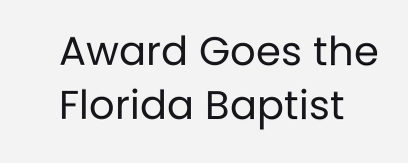Award Goes the Florida Baptist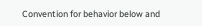Convention for behavior below and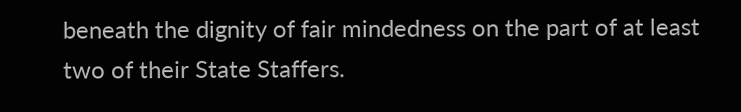beneath the dignity of fair mindedness on the part of at least two of their State Staffers.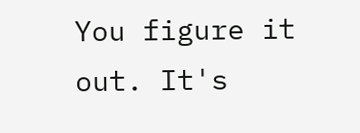You figure it out. It's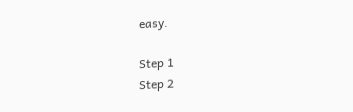easy.

Step 1
Step 2